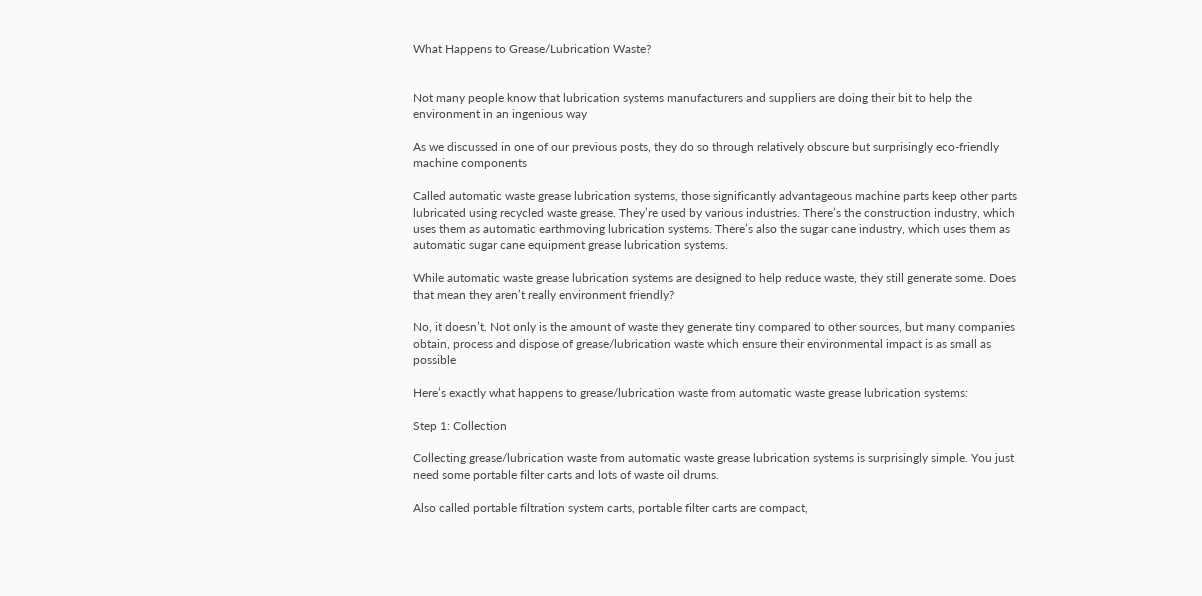What Happens to Grease/Lubrication Waste?


Not many people know that lubrication systems manufacturers and suppliers are doing their bit to help the environment in an ingenious way

As we discussed in one of our previous posts, they do so through relatively obscure but surprisingly eco-friendly machine components

Called automatic waste grease lubrication systems, those significantly advantageous machine parts keep other parts lubricated using recycled waste grease. They’re used by various industries. There’s the construction industry, which uses them as automatic earthmoving lubrication systems. There’s also the sugar cane industry, which uses them as automatic sugar cane equipment grease lubrication systems.

While automatic waste grease lubrication systems are designed to help reduce waste, they still generate some. Does that mean they aren’t really environment friendly?

No, it doesn’t. Not only is the amount of waste they generate tiny compared to other sources, but many companies obtain, process and dispose of grease/lubrication waste which ensure their environmental impact is as small as possible

Here’s exactly what happens to grease/lubrication waste from automatic waste grease lubrication systems:

Step 1: Collection

Collecting grease/lubrication waste from automatic waste grease lubrication systems is surprisingly simple. You just need some portable filter carts and lots of waste oil drums.

Also called portable filtration system carts, portable filter carts are compact,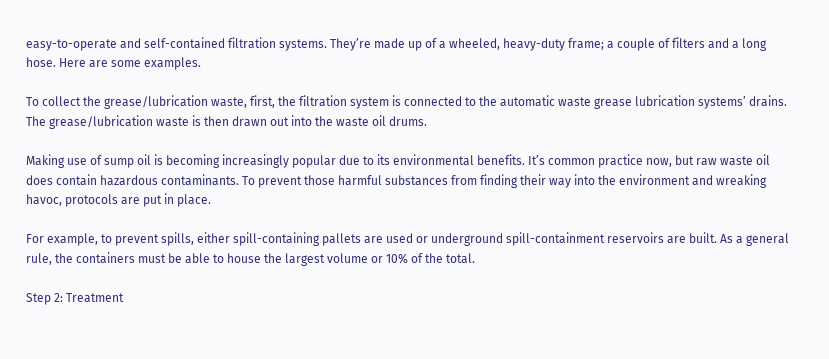easy-to-operate and self-contained filtration systems. They’re made up of a wheeled, heavy-duty frame; a couple of filters and a long hose. Here are some examples.

To collect the grease/lubrication waste, first, the filtration system is connected to the automatic waste grease lubrication systems’ drains. The grease/lubrication waste is then drawn out into the waste oil drums.

Making use of sump oil is becoming increasingly popular due to its environmental benefits. It’s common practice now, but raw waste oil does contain hazardous contaminants. To prevent those harmful substances from finding their way into the environment and wreaking havoc, protocols are put in place.

For example, to prevent spills, either spill-containing pallets are used or underground spill-containment reservoirs are built. As a general rule, the containers must be able to house the largest volume or 10% of the total.

Step 2: Treatment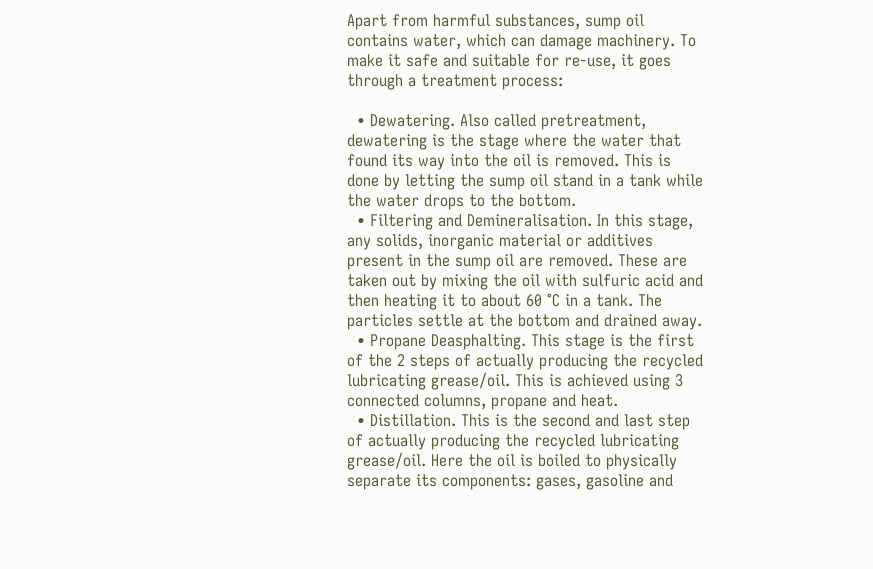Apart from harmful substances, sump oil contains water, which can damage machinery. To make it safe and suitable for re-use, it goes through a treatment process:

  • Dewatering. Also called pretreatment, dewatering is the stage where the water that found its way into the oil is removed. This is done by letting the sump oil stand in a tank while the water drops to the bottom.
  • Filtering and Demineralisation. In this stage, any solids, inorganic material or additives present in the sump oil are removed. These are taken out by mixing the oil with sulfuric acid and then heating it to about 60 °C in a tank. The particles settle at the bottom and drained away.
  • Propane Deasphalting. This stage is the first of the 2 steps of actually producing the recycled lubricating grease/oil. This is achieved using 3 connected columns, propane and heat.
  • Distillation. This is the second and last step of actually producing the recycled lubricating grease/oil. Here the oil is boiled to physically separate its components: gases, gasoline and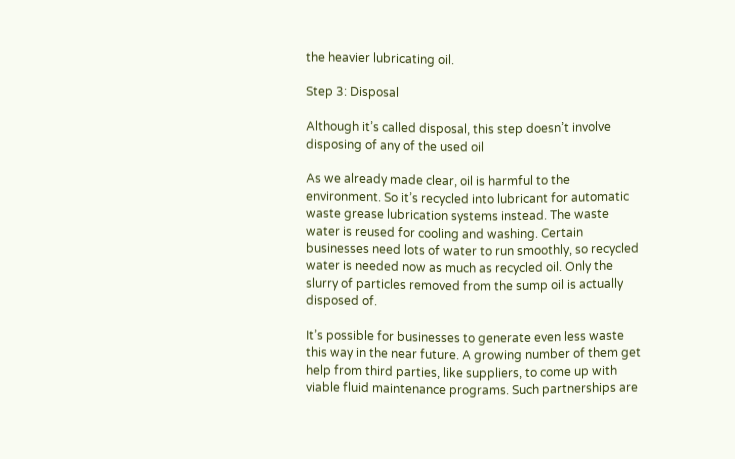the heavier lubricating oil.

Step 3: Disposal

Although it’s called disposal, this step doesn’t involve disposing of any of the used oil

As we already made clear, oil is harmful to the environment. So it’s recycled into lubricant for automatic waste grease lubrication systems instead. The waste water is reused for cooling and washing. Certain businesses need lots of water to run smoothly, so recycled water is needed now as much as recycled oil. Only the slurry of particles removed from the sump oil is actually disposed of.

It’s possible for businesses to generate even less waste this way in the near future. A growing number of them get help from third parties, like suppliers, to come up with viable fluid maintenance programs. Such partnerships are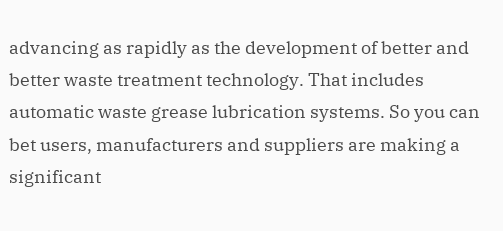advancing as rapidly as the development of better and better waste treatment technology. That includes automatic waste grease lubrication systems. So you can bet users, manufacturers and suppliers are making a significant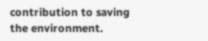contribution to saving the environment.